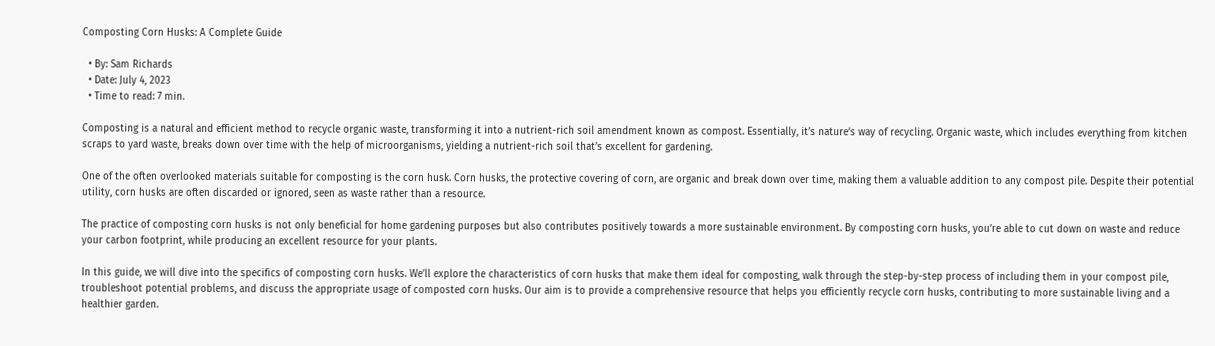Composting Corn Husks: A Complete Guide

  • By: Sam Richards
  • Date: July 4, 2023
  • Time to read: 7 min.

Composting is a natural and efficient method to recycle organic waste, transforming it into a nutrient-rich soil amendment known as compost. Essentially, it’s nature’s way of recycling. Organic waste, which includes everything from kitchen scraps to yard waste, breaks down over time with the help of microorganisms, yielding a nutrient-rich soil that’s excellent for gardening.

One of the often overlooked materials suitable for composting is the corn husk. Corn husks, the protective covering of corn, are organic and break down over time, making them a valuable addition to any compost pile. Despite their potential utility, corn husks are often discarded or ignored, seen as waste rather than a resource.

The practice of composting corn husks is not only beneficial for home gardening purposes but also contributes positively towards a more sustainable environment. By composting corn husks, you’re able to cut down on waste and reduce your carbon footprint, while producing an excellent resource for your plants.

In this guide, we will dive into the specifics of composting corn husks. We’ll explore the characteristics of corn husks that make them ideal for composting, walk through the step-by-step process of including them in your compost pile, troubleshoot potential problems, and discuss the appropriate usage of composted corn husks. Our aim is to provide a comprehensive resource that helps you efficiently recycle corn husks, contributing to more sustainable living and a healthier garden.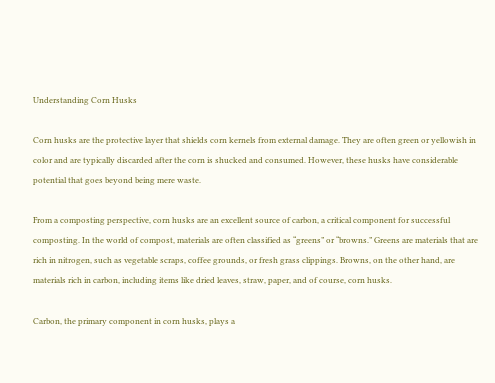Understanding Corn Husks

Corn husks are the protective layer that shields corn kernels from external damage. They are often green or yellowish in color and are typically discarded after the corn is shucked and consumed. However, these husks have considerable potential that goes beyond being mere waste.

From a composting perspective, corn husks are an excellent source of carbon, a critical component for successful composting. In the world of compost, materials are often classified as “greens” or “browns.” Greens are materials that are rich in nitrogen, such as vegetable scraps, coffee grounds, or fresh grass clippings. Browns, on the other hand, are materials rich in carbon, including items like dried leaves, straw, paper, and of course, corn husks.

Carbon, the primary component in corn husks, plays a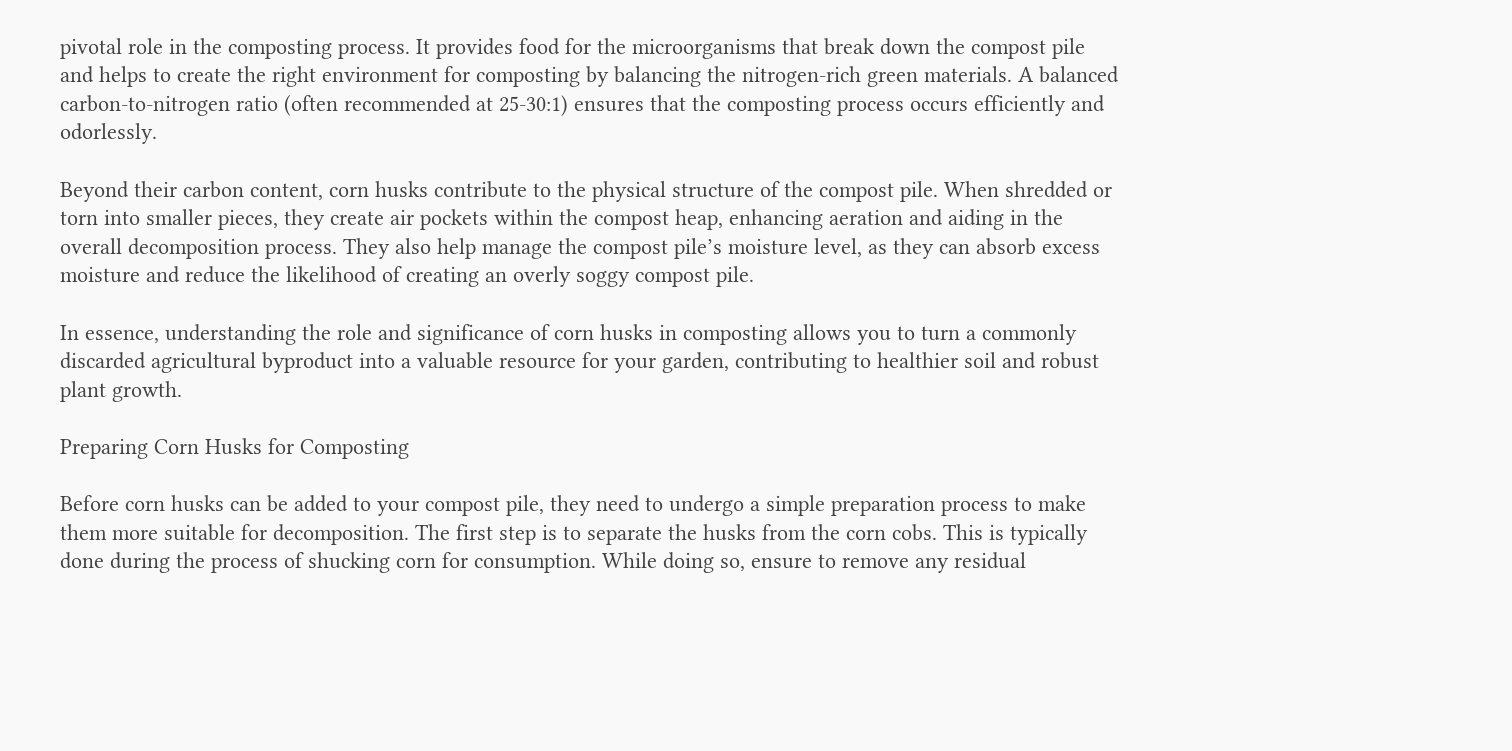pivotal role in the composting process. It provides food for the microorganisms that break down the compost pile and helps to create the right environment for composting by balancing the nitrogen-rich green materials. A balanced carbon-to-nitrogen ratio (often recommended at 25-30:1) ensures that the composting process occurs efficiently and odorlessly.

Beyond their carbon content, corn husks contribute to the physical structure of the compost pile. When shredded or torn into smaller pieces, they create air pockets within the compost heap, enhancing aeration and aiding in the overall decomposition process. They also help manage the compost pile’s moisture level, as they can absorb excess moisture and reduce the likelihood of creating an overly soggy compost pile.

In essence, understanding the role and significance of corn husks in composting allows you to turn a commonly discarded agricultural byproduct into a valuable resource for your garden, contributing to healthier soil and robust plant growth.

Preparing Corn Husks for Composting

Before corn husks can be added to your compost pile, they need to undergo a simple preparation process to make them more suitable for decomposition. The first step is to separate the husks from the corn cobs. This is typically done during the process of shucking corn for consumption. While doing so, ensure to remove any residual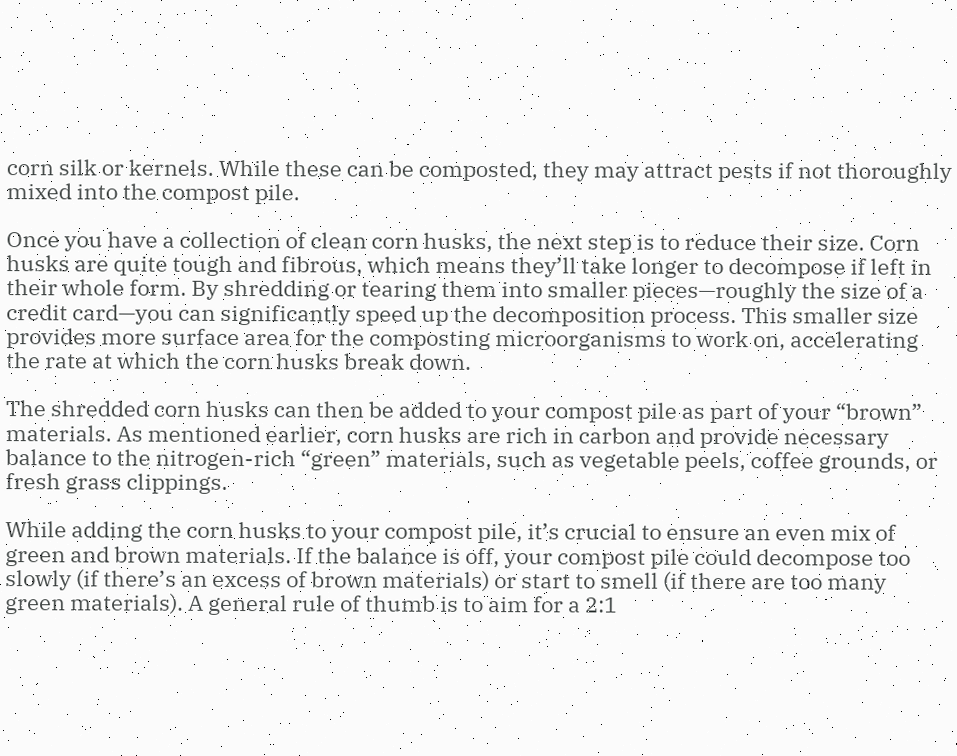corn silk or kernels. While these can be composted, they may attract pests if not thoroughly mixed into the compost pile.

Once you have a collection of clean corn husks, the next step is to reduce their size. Corn husks are quite tough and fibrous, which means they’ll take longer to decompose if left in their whole form. By shredding or tearing them into smaller pieces—roughly the size of a credit card—you can significantly speed up the decomposition process. This smaller size provides more surface area for the composting microorganisms to work on, accelerating the rate at which the corn husks break down.

The shredded corn husks can then be added to your compost pile as part of your “brown” materials. As mentioned earlier, corn husks are rich in carbon and provide necessary balance to the nitrogen-rich “green” materials, such as vegetable peels, coffee grounds, or fresh grass clippings.

While adding the corn husks to your compost pile, it’s crucial to ensure an even mix of green and brown materials. If the balance is off, your compost pile could decompose too slowly (if there’s an excess of brown materials) or start to smell (if there are too many green materials). A general rule of thumb is to aim for a 2:1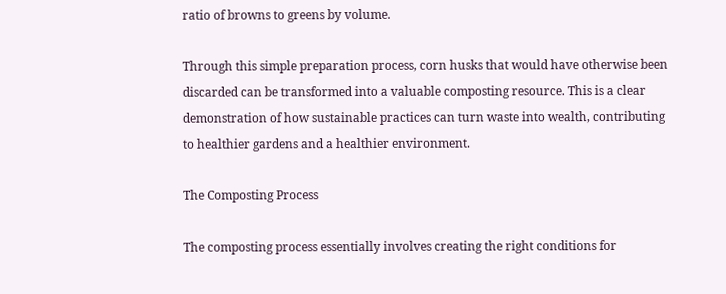ratio of browns to greens by volume.

Through this simple preparation process, corn husks that would have otherwise been discarded can be transformed into a valuable composting resource. This is a clear demonstration of how sustainable practices can turn waste into wealth, contributing to healthier gardens and a healthier environment.

The Composting Process

The composting process essentially involves creating the right conditions for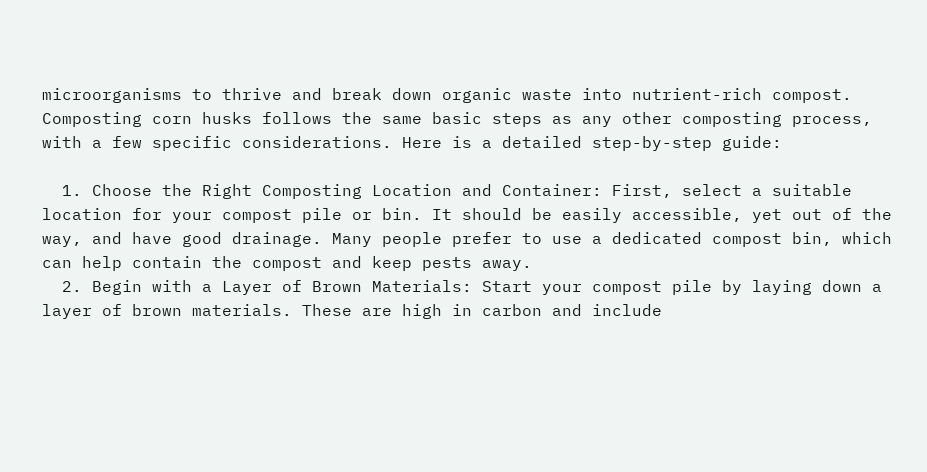microorganisms to thrive and break down organic waste into nutrient-rich compost. Composting corn husks follows the same basic steps as any other composting process, with a few specific considerations. Here is a detailed step-by-step guide:

  1. Choose the Right Composting Location and Container: First, select a suitable location for your compost pile or bin. It should be easily accessible, yet out of the way, and have good drainage. Many people prefer to use a dedicated compost bin, which can help contain the compost and keep pests away.
  2. Begin with a Layer of Brown Materials: Start your compost pile by laying down a layer of brown materials. These are high in carbon and include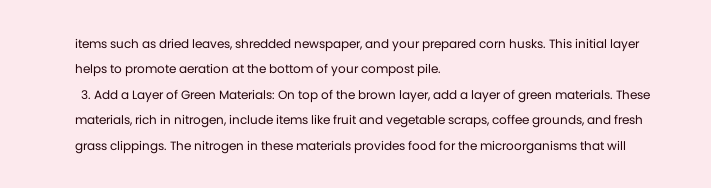items such as dried leaves, shredded newspaper, and your prepared corn husks. This initial layer helps to promote aeration at the bottom of your compost pile.
  3. Add a Layer of Green Materials: On top of the brown layer, add a layer of green materials. These materials, rich in nitrogen, include items like fruit and vegetable scraps, coffee grounds, and fresh grass clippings. The nitrogen in these materials provides food for the microorganisms that will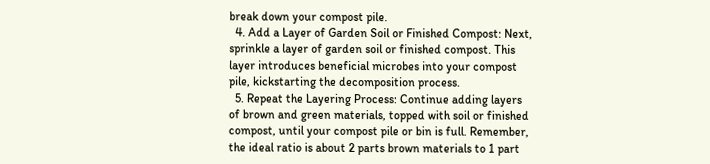break down your compost pile.
  4. Add a Layer of Garden Soil or Finished Compost: Next, sprinkle a layer of garden soil or finished compost. This layer introduces beneficial microbes into your compost pile, kickstarting the decomposition process.
  5. Repeat the Layering Process: Continue adding layers of brown and green materials, topped with soil or finished compost, until your compost pile or bin is full. Remember, the ideal ratio is about 2 parts brown materials to 1 part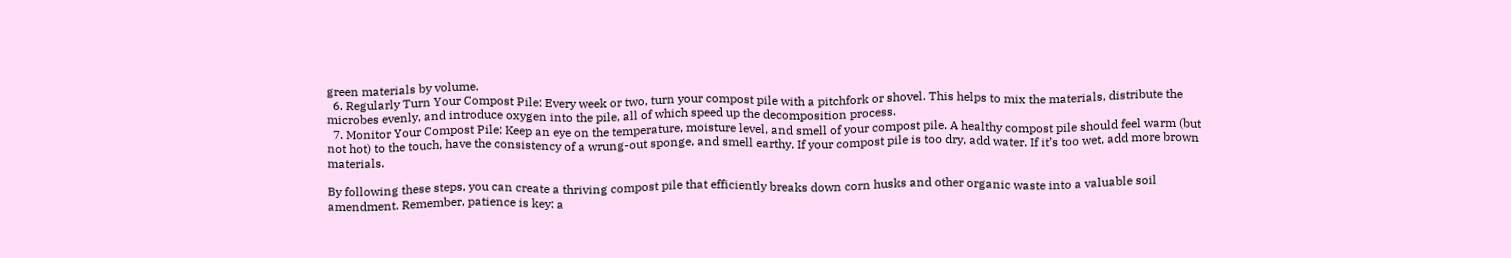green materials by volume.
  6. Regularly Turn Your Compost Pile: Every week or two, turn your compost pile with a pitchfork or shovel. This helps to mix the materials, distribute the microbes evenly, and introduce oxygen into the pile, all of which speed up the decomposition process.
  7. Monitor Your Compost Pile: Keep an eye on the temperature, moisture level, and smell of your compost pile. A healthy compost pile should feel warm (but not hot) to the touch, have the consistency of a wrung-out sponge, and smell earthy. If your compost pile is too dry, add water. If it’s too wet, add more brown materials.

By following these steps, you can create a thriving compost pile that efficiently breaks down corn husks and other organic waste into a valuable soil amendment. Remember, patience is key: a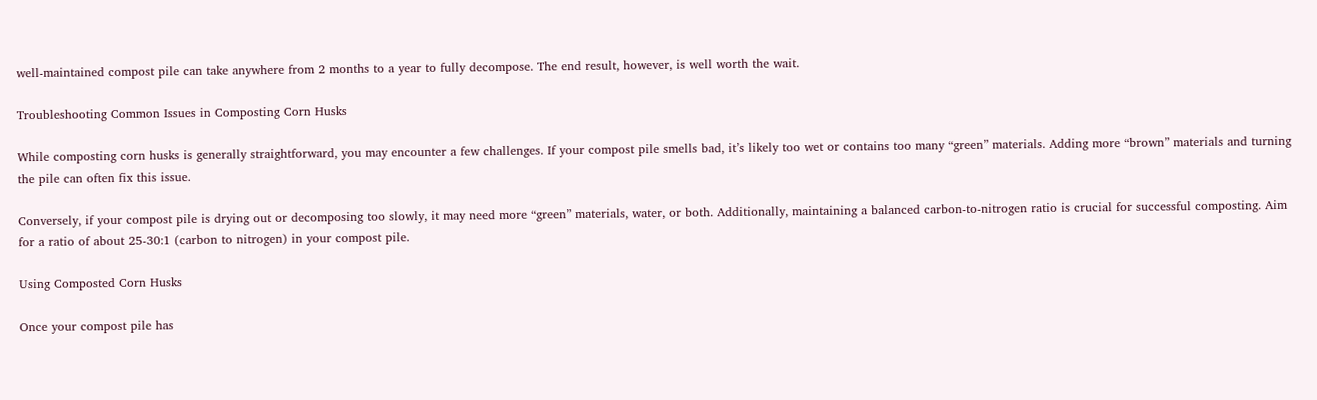well-maintained compost pile can take anywhere from 2 months to a year to fully decompose. The end result, however, is well worth the wait.

Troubleshooting Common Issues in Composting Corn Husks

While composting corn husks is generally straightforward, you may encounter a few challenges. If your compost pile smells bad, it’s likely too wet or contains too many “green” materials. Adding more “brown” materials and turning the pile can often fix this issue.

Conversely, if your compost pile is drying out or decomposing too slowly, it may need more “green” materials, water, or both. Additionally, maintaining a balanced carbon-to-nitrogen ratio is crucial for successful composting. Aim for a ratio of about 25-30:1 (carbon to nitrogen) in your compost pile.

Using Composted Corn Husks

Once your compost pile has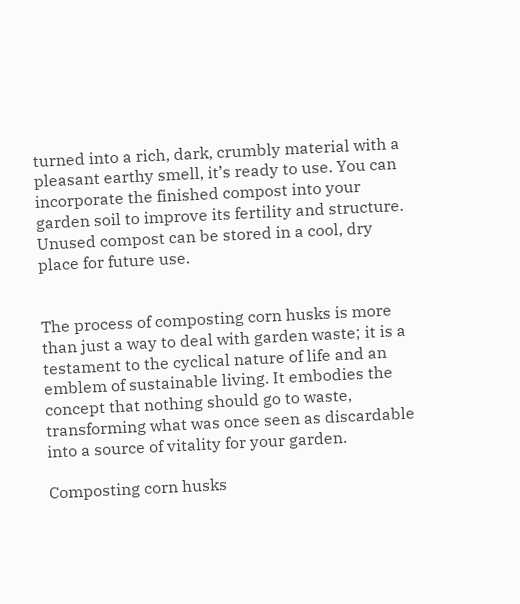turned into a rich, dark, crumbly material with a pleasant earthy smell, it’s ready to use. You can incorporate the finished compost into your garden soil to improve its fertility and structure. Unused compost can be stored in a cool, dry place for future use.


The process of composting corn husks is more than just a way to deal with garden waste; it is a testament to the cyclical nature of life and an emblem of sustainable living. It embodies the concept that nothing should go to waste, transforming what was once seen as discardable into a source of vitality for your garden.

Composting corn husks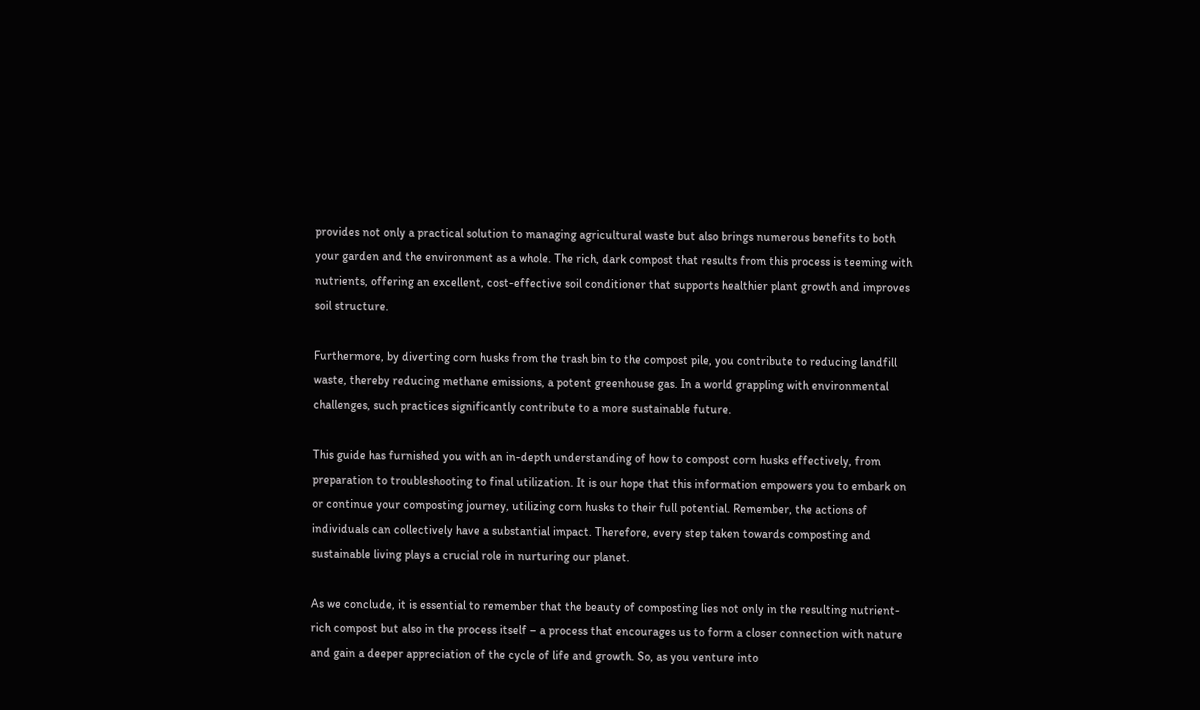provides not only a practical solution to managing agricultural waste but also brings numerous benefits to both your garden and the environment as a whole. The rich, dark compost that results from this process is teeming with nutrients, offering an excellent, cost-effective soil conditioner that supports healthier plant growth and improves soil structure.

Furthermore, by diverting corn husks from the trash bin to the compost pile, you contribute to reducing landfill waste, thereby reducing methane emissions, a potent greenhouse gas. In a world grappling with environmental challenges, such practices significantly contribute to a more sustainable future.

This guide has furnished you with an in-depth understanding of how to compost corn husks effectively, from preparation to troubleshooting to final utilization. It is our hope that this information empowers you to embark on or continue your composting journey, utilizing corn husks to their full potential. Remember, the actions of individuals can collectively have a substantial impact. Therefore, every step taken towards composting and sustainable living plays a crucial role in nurturing our planet.

As we conclude, it is essential to remember that the beauty of composting lies not only in the resulting nutrient-rich compost but also in the process itself – a process that encourages us to form a closer connection with nature and gain a deeper appreciation of the cycle of life and growth. So, as you venture into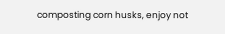composting corn husks, enjoy not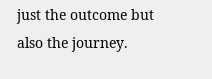just the outcome but also the journey.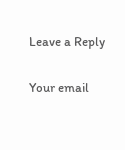Leave a Reply

Your email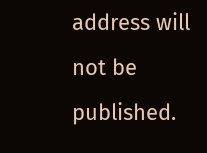address will not be published.